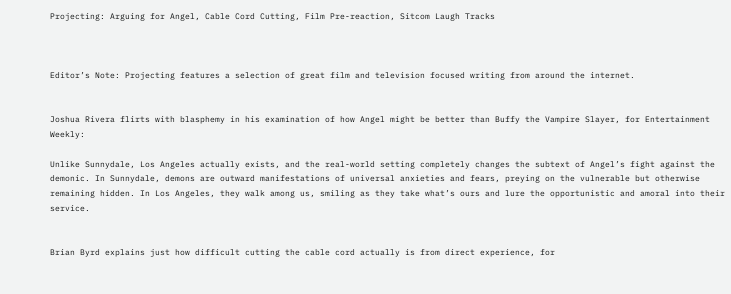Projecting: Arguing for Angel, Cable Cord Cutting, Film Pre-reaction, Sitcom Laugh Tracks



Editor’s Note: Projecting features a selection of great film and television focused writing from around the internet.


Joshua Rivera flirts with blasphemy in his examination of how Angel might be better than Buffy the Vampire Slayer, for Entertainment Weekly:

Unlike Sunnydale, Los Angeles actually exists, and the real-world setting completely changes the subtext of Angel’s fight against the demonic. In Sunnydale, demons are outward manifestations of universal anxieties and fears, preying on the vulnerable but otherwise remaining hidden. In Los Angeles, they walk among us, smiling as they take what’s ours and lure the opportunistic and amoral into their service.


Brian Byrd explains just how difficult cutting the cable cord actually is from direct experience, for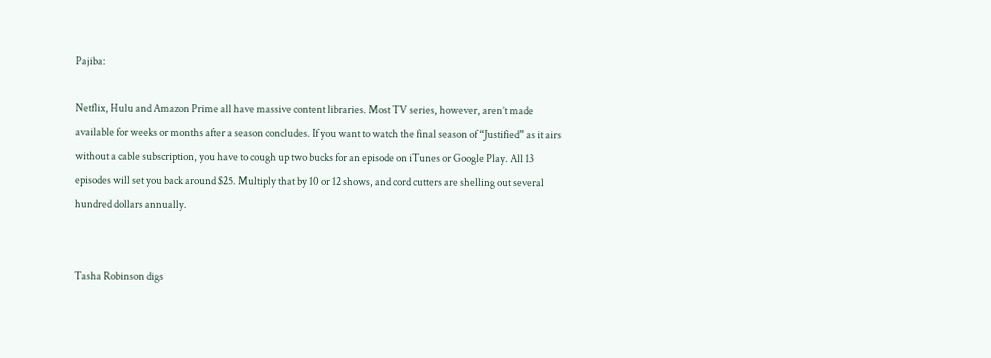Pajiba:

Netflix, Hulu and Amazon Prime all have massive content libraries. Most TV series, however, aren’t made available for weeks or months after a season concludes. If you want to watch the final season of “Justified” as it airs without a cable subscription, you have to cough up two bucks for an episode on iTunes or Google Play. All 13 episodes will set you back around $25. Multiply that by 10 or 12 shows, and cord cutters are shelling out several hundred dollars annually.


Tasha Robinson digs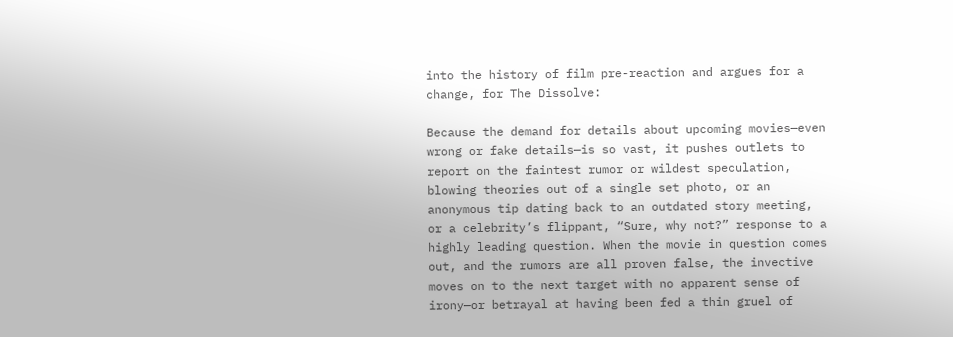into the history of film pre-reaction and argues for a change, for The Dissolve:

Because the demand for details about upcoming movies—even wrong or fake details—is so vast, it pushes outlets to report on the faintest rumor or wildest speculation, blowing theories out of a single set photo, or an anonymous tip dating back to an outdated story meeting, or a celebrity’s flippant, “Sure, why not?” response to a highly leading question. When the movie in question comes out, and the rumors are all proven false, the invective moves on to the next target with no apparent sense of irony—or betrayal at having been fed a thin gruel of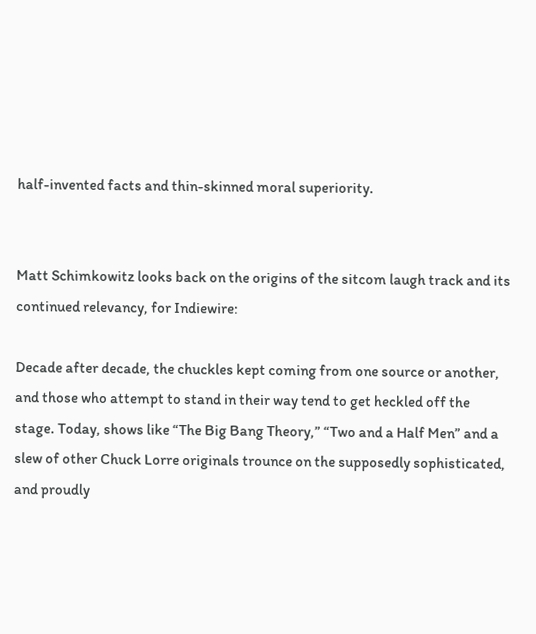half-invented facts and thin-skinned moral superiority.


Matt Schimkowitz looks back on the origins of the sitcom laugh track and its continued relevancy, for Indiewire:

Decade after decade, the chuckles kept coming from one source or another, and those who attempt to stand in their way tend to get heckled off the stage. Today, shows like “The Big Bang Theory,” “Two and a Half Men” and a slew of other Chuck Lorre originals trounce on the supposedly sophisticated, and proudly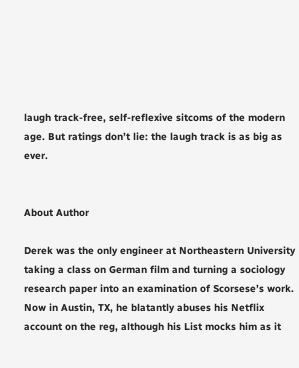laugh track-free, self-reflexive sitcoms of the modern age. But ratings don’t lie: the laugh track is as big as ever.


About Author

Derek was the only engineer at Northeastern University taking a class on German film and turning a sociology research paper into an examination of Scorsese’s work. Now in Austin, TX, he blatantly abuses his Netflix account on the reg, although his List mocks him as it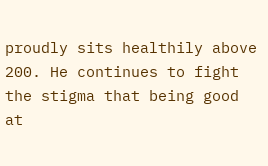proudly sits healthily above 200. He continues to fight the stigma that being good at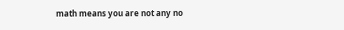math means you are not any no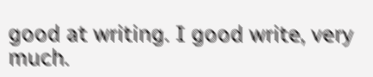good at writing. I good write, very much.